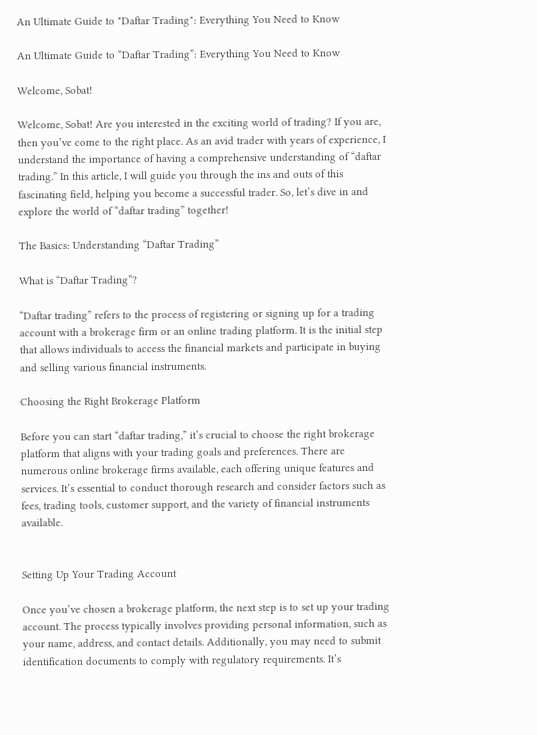An Ultimate Guide to "Daftar Trading": Everything You Need to Know

An Ultimate Guide to “Daftar Trading”: Everything You Need to Know

Welcome, Sobat!

Welcome, Sobat! Are you interested in the exciting world of trading? If you are, then you’ve come to the right place. As an avid trader with years of experience, I understand the importance of having a comprehensive understanding of “daftar trading.” In this article, I will guide you through the ins and outs of this fascinating field, helping you become a successful trader. So, let’s dive in and explore the world of “daftar trading” together!

The Basics: Understanding “Daftar Trading”

What is “Daftar Trading”?

“Daftar trading” refers to the process of registering or signing up for a trading account with a brokerage firm or an online trading platform. It is the initial step that allows individuals to access the financial markets and participate in buying and selling various financial instruments.

Choosing the Right Brokerage Platform

Before you can start “daftar trading,” it’s crucial to choose the right brokerage platform that aligns with your trading goals and preferences. There are numerous online brokerage firms available, each offering unique features and services. It’s essential to conduct thorough research and consider factors such as fees, trading tools, customer support, and the variety of financial instruments available.


Setting Up Your Trading Account

Once you’ve chosen a brokerage platform, the next step is to set up your trading account. The process typically involves providing personal information, such as your name, address, and contact details. Additionally, you may need to submit identification documents to comply with regulatory requirements. It’s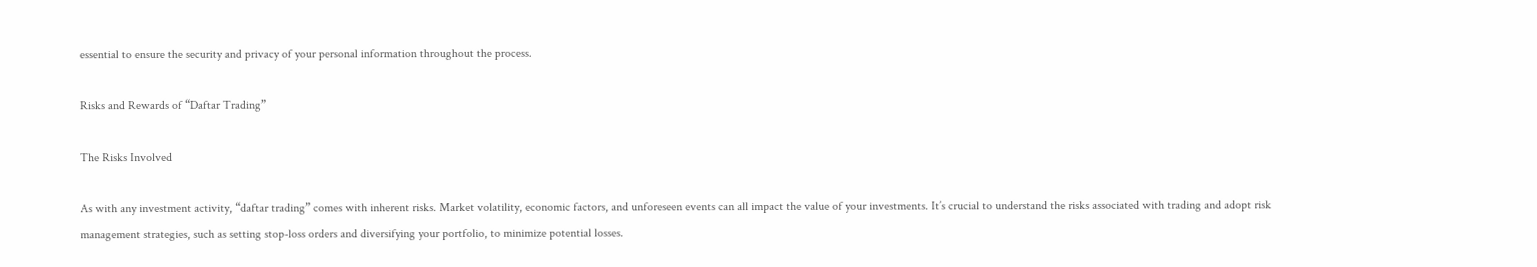essential to ensure the security and privacy of your personal information throughout the process.

Risks and Rewards of “Daftar Trading”

The Risks Involved

As with any investment activity, “daftar trading” comes with inherent risks. Market volatility, economic factors, and unforeseen events can all impact the value of your investments. It’s crucial to understand the risks associated with trading and adopt risk management strategies, such as setting stop-loss orders and diversifying your portfolio, to minimize potential losses.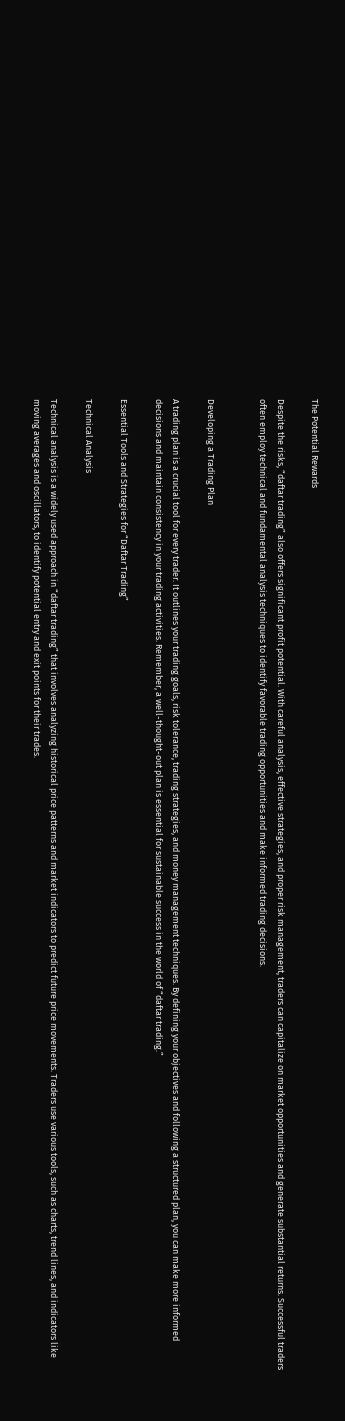The Potential Rewards

Despite the risks, “daftar trading” also offers significant profit potential. With careful analysis, effective strategies, and proper risk management, traders can capitalize on market opportunities and generate substantial returns. Successful traders often employ technical and fundamental analysis techniques to identify favorable trading opportunities and make informed trading decisions.


Developing a Trading Plan

A trading plan is a crucial tool for every trader. It outlines your trading goals, risk tolerance, trading strategies, and money management techniques. By defining your objectives and following a structured plan, you can make more informed decisions and maintain consistency in your trading activities. Remember, a well-thought-out plan is essential for sustainable success in the world of “daftar trading.”

Essential Tools and Strategies for “Daftar Trading”

Technical Analysis

Technical analysis is a widely used approach in “daftar trading” that involves analyzing historical price patterns and market indicators to predict future price movements. Traders use various tools, such as charts, trend lines, and indicators like moving averages and oscillators, to identify potential entry and exit points for their trades.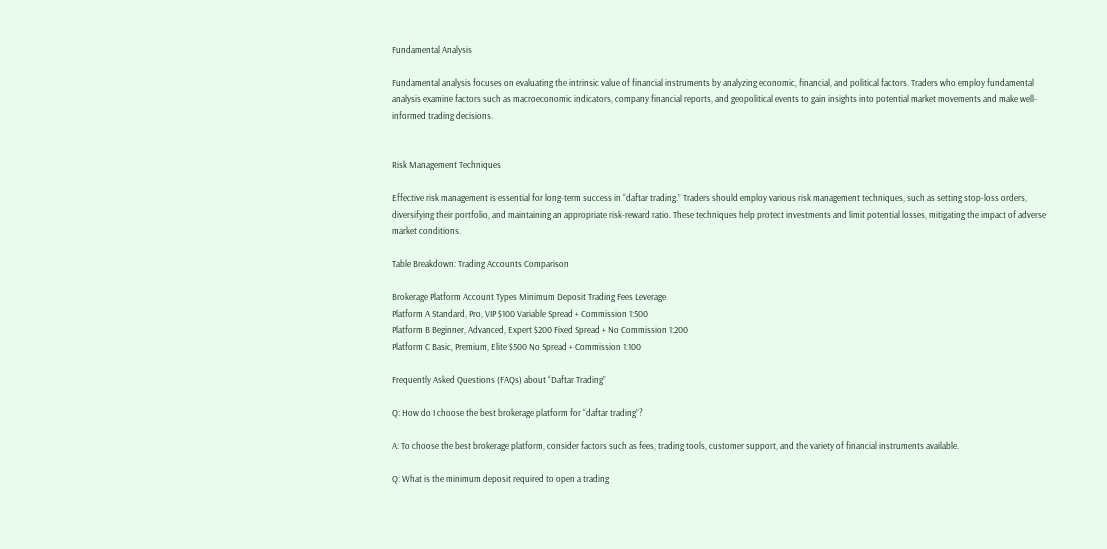Fundamental Analysis

Fundamental analysis focuses on evaluating the intrinsic value of financial instruments by analyzing economic, financial, and political factors. Traders who employ fundamental analysis examine factors such as macroeconomic indicators, company financial reports, and geopolitical events to gain insights into potential market movements and make well-informed trading decisions.


Risk Management Techniques

Effective risk management is essential for long-term success in “daftar trading.” Traders should employ various risk management techniques, such as setting stop-loss orders, diversifying their portfolio, and maintaining an appropriate risk-reward ratio. These techniques help protect investments and limit potential losses, mitigating the impact of adverse market conditions.

Table Breakdown: Trading Accounts Comparison

Brokerage Platform Account Types Minimum Deposit Trading Fees Leverage
Platform A Standard, Pro, VIP $100 Variable Spread + Commission 1:500
Platform B Beginner, Advanced, Expert $200 Fixed Spread + No Commission 1:200
Platform C Basic, Premium, Elite $500 No Spread + Commission 1:100

Frequently Asked Questions (FAQs) about “Daftar Trading”

Q: How do I choose the best brokerage platform for “daftar trading”?

A: To choose the best brokerage platform, consider factors such as fees, trading tools, customer support, and the variety of financial instruments available.

Q: What is the minimum deposit required to open a trading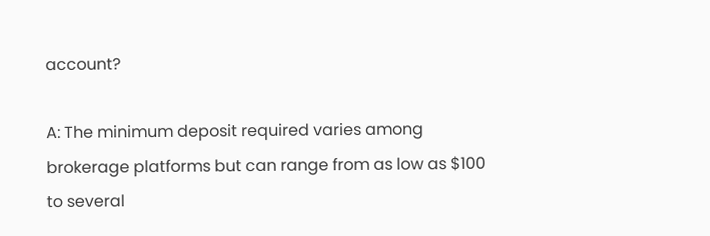account?

A: The minimum deposit required varies among brokerage platforms but can range from as low as $100 to several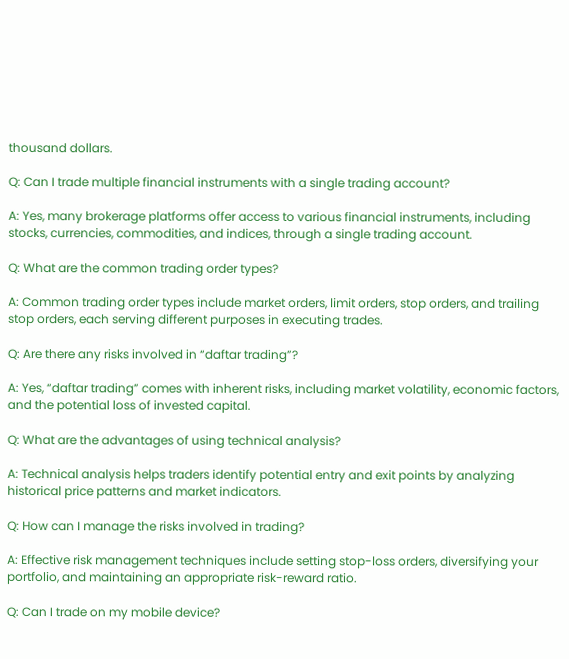thousand dollars.

Q: Can I trade multiple financial instruments with a single trading account?

A: Yes, many brokerage platforms offer access to various financial instruments, including stocks, currencies, commodities, and indices, through a single trading account.

Q: What are the common trading order types?

A: Common trading order types include market orders, limit orders, stop orders, and trailing stop orders, each serving different purposes in executing trades.

Q: Are there any risks involved in “daftar trading”?

A: Yes, “daftar trading” comes with inherent risks, including market volatility, economic factors, and the potential loss of invested capital.

Q: What are the advantages of using technical analysis?

A: Technical analysis helps traders identify potential entry and exit points by analyzing historical price patterns and market indicators.

Q: How can I manage the risks involved in trading?

A: Effective risk management techniques include setting stop-loss orders, diversifying your portfolio, and maintaining an appropriate risk-reward ratio.

Q: Can I trade on my mobile device?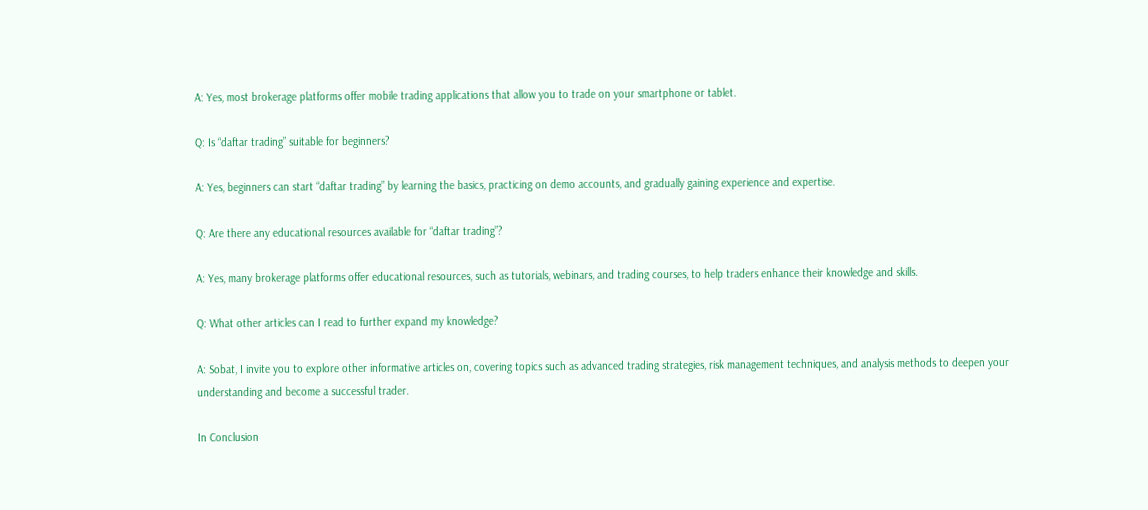A: Yes, most brokerage platforms offer mobile trading applications that allow you to trade on your smartphone or tablet.

Q: Is “daftar trading” suitable for beginners?

A: Yes, beginners can start “daftar trading” by learning the basics, practicing on demo accounts, and gradually gaining experience and expertise.

Q: Are there any educational resources available for “daftar trading”?

A: Yes, many brokerage platforms offer educational resources, such as tutorials, webinars, and trading courses, to help traders enhance their knowledge and skills.

Q: What other articles can I read to further expand my knowledge?

A: Sobat, I invite you to explore other informative articles on, covering topics such as advanced trading strategies, risk management techniques, and analysis methods to deepen your understanding and become a successful trader.

In Conclusion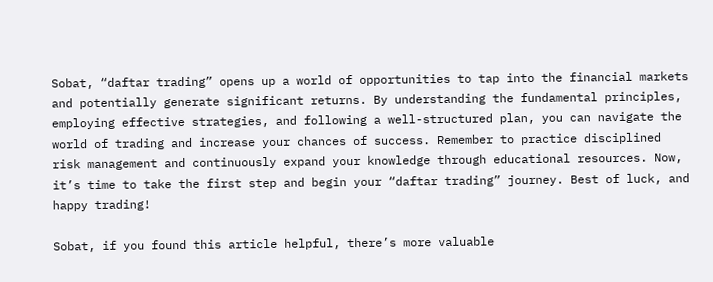Sobat, “daftar trading” opens up a world of opportunities to tap into the financial markets and potentially generate significant returns. By understanding the fundamental principles, employing effective strategies, and following a well-structured plan, you can navigate the world of trading and increase your chances of success. Remember to practice disciplined risk management and continuously expand your knowledge through educational resources. Now, it’s time to take the first step and begin your “daftar trading” journey. Best of luck, and happy trading!

Sobat, if you found this article helpful, there’s more valuable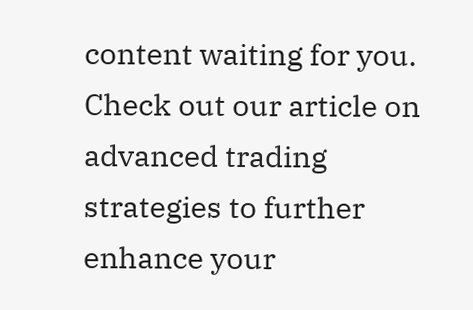content waiting for you. Check out our article on advanced trading strategies to further enhance your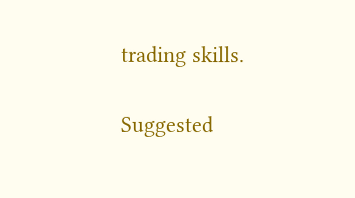trading skills.

Suggested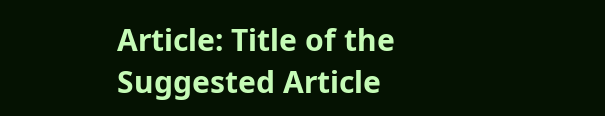Article: Title of the Suggested Article